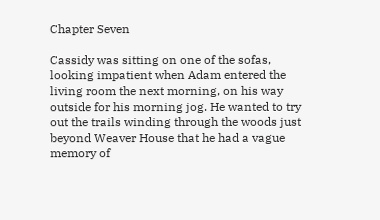Chapter Seven

Cassidy was sitting on one of the sofas, looking impatient when Adam entered the living room the next morning, on his way outside for his morning jog. He wanted to try out the trails winding through the woods just beyond Weaver House that he had a vague memory of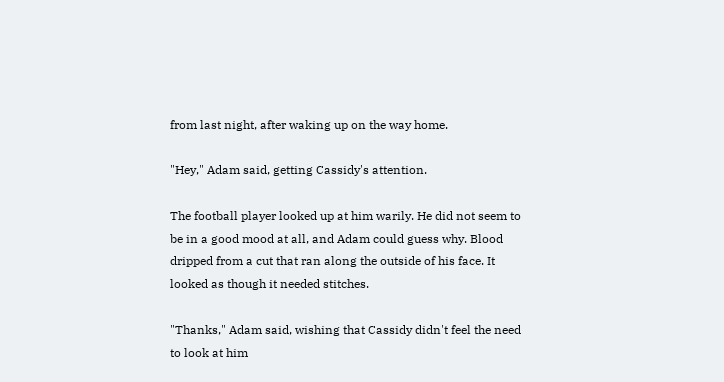from last night, after waking up on the way home.

"Hey," Adam said, getting Cassidy's attention.

The football player looked up at him warily. He did not seem to be in a good mood at all, and Adam could guess why. Blood dripped from a cut that ran along the outside of his face. It looked as though it needed stitches.

"Thanks," Adam said, wishing that Cassidy didn't feel the need to look at him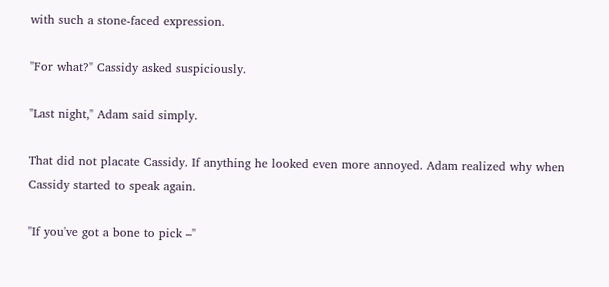with such a stone-faced expression.

"For what?" Cassidy asked suspiciously.

"Last night," Adam said simply.

That did not placate Cassidy. If anything he looked even more annoyed. Adam realized why when Cassidy started to speak again.

"If you've got a bone to pick –"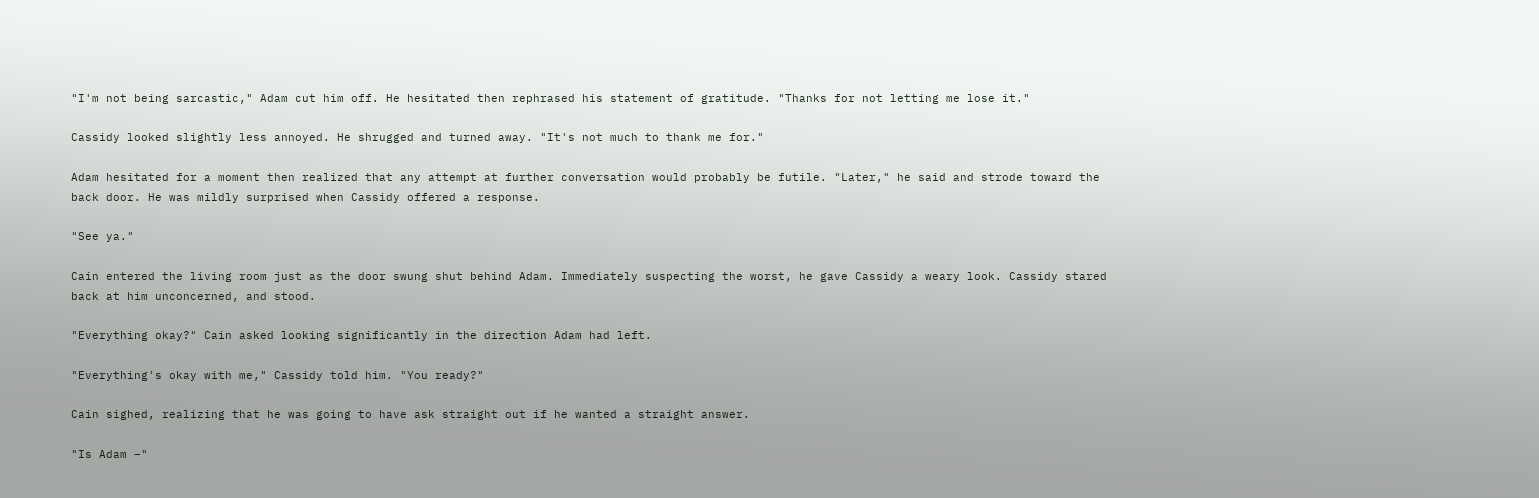"I'm not being sarcastic," Adam cut him off. He hesitated then rephrased his statement of gratitude. "Thanks for not letting me lose it."

Cassidy looked slightly less annoyed. He shrugged and turned away. "It's not much to thank me for."

Adam hesitated for a moment then realized that any attempt at further conversation would probably be futile. "Later," he said and strode toward the back door. He was mildly surprised when Cassidy offered a response.

"See ya."

Cain entered the living room just as the door swung shut behind Adam. Immediately suspecting the worst, he gave Cassidy a weary look. Cassidy stared back at him unconcerned, and stood.

"Everything okay?" Cain asked looking significantly in the direction Adam had left.

"Everything's okay with me," Cassidy told him. "You ready?"

Cain sighed, realizing that he was going to have ask straight out if he wanted a straight answer.

"Is Adam –"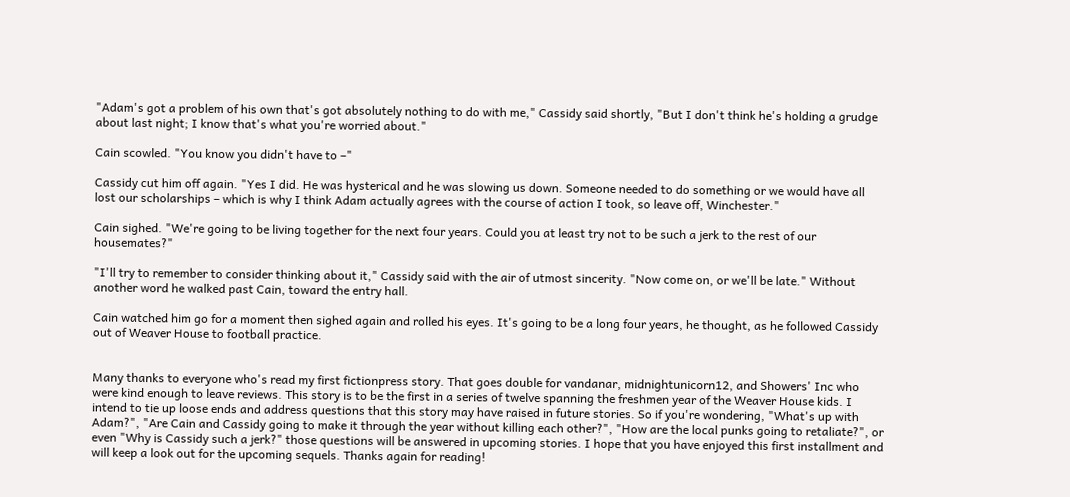"Adam's got a problem of his own that's got absolutely nothing to do with me," Cassidy said shortly, "But I don't think he's holding a grudge about last night; I know that's what you're worried about."

Cain scowled. "You know you didn't have to –"

Cassidy cut him off again. "Yes I did. He was hysterical and he was slowing us down. Someone needed to do something or we would have all lost our scholarships – which is why I think Adam actually agrees with the course of action I took, so leave off, Winchester."

Cain sighed. "We're going to be living together for the next four years. Could you at least try not to be such a jerk to the rest of our housemates?"

"I'll try to remember to consider thinking about it," Cassidy said with the air of utmost sincerity. "Now come on, or we'll be late." Without another word he walked past Cain, toward the entry hall.

Cain watched him go for a moment then sighed again and rolled his eyes. It's going to be a long four years, he thought, as he followed Cassidy out of Weaver House to football practice.


Many thanks to everyone who's read my first fictionpress story. That goes double for vandanar, midnightunicorn12, and Showers' Inc who were kind enough to leave reviews. This story is to be the first in a series of twelve spanning the freshmen year of the Weaver House kids. I intend to tie up loose ends and address questions that this story may have raised in future stories. So if you're wondering, "What's up with Adam?", "Are Cain and Cassidy going to make it through the year without killing each other?", "How are the local punks going to retaliate?", or even "Why is Cassidy such a jerk?" those questions will be answered in upcoming stories. I hope that you have enjoyed this first installment and will keep a look out for the upcoming sequels. Thanks again for reading!